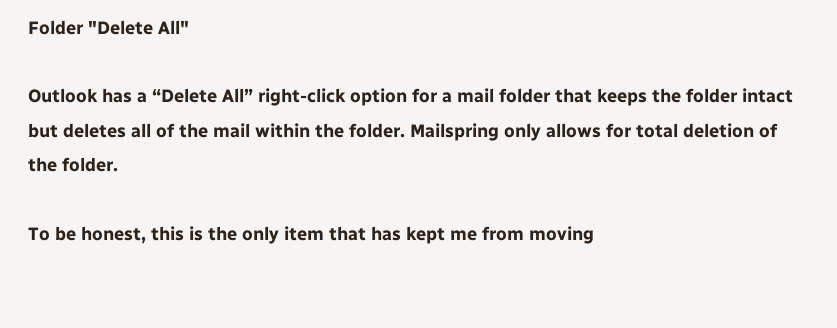Folder "Delete All"

Outlook has a “Delete All” right-click option for a mail folder that keeps the folder intact but deletes all of the mail within the folder. Mailspring only allows for total deletion of the folder.

To be honest, this is the only item that has kept me from moving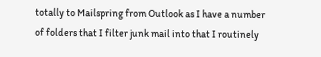totally to Mailspring from Outlook as I have a number of folders that I filter junk mail into that I routinely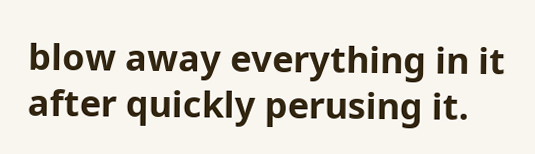blow away everything in it after quickly perusing it.